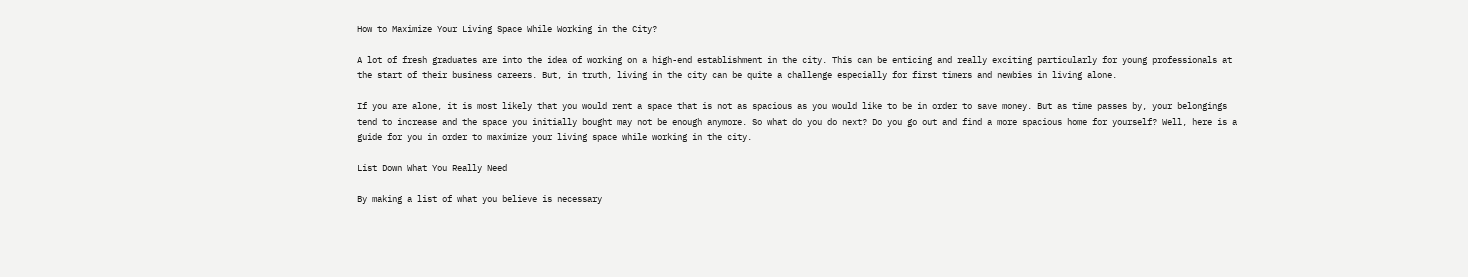How to Maximize Your Living Space While Working in the City?

A lot of fresh graduates are into the idea of working on a high-end establishment in the city. This can be enticing and really exciting particularly for young professionals at the start of their business careers. But, in truth, living in the city can be quite a challenge especially for first timers and newbies in living alone.

If you are alone, it is most likely that you would rent a space that is not as spacious as you would like to be in order to save money. But as time passes by, your belongings tend to increase and the space you initially bought may not be enough anymore. So what do you do next? Do you go out and find a more spacious home for yourself? Well, here is a guide for you in order to maximize your living space while working in the city.

List Down What You Really Need

By making a list of what you believe is necessary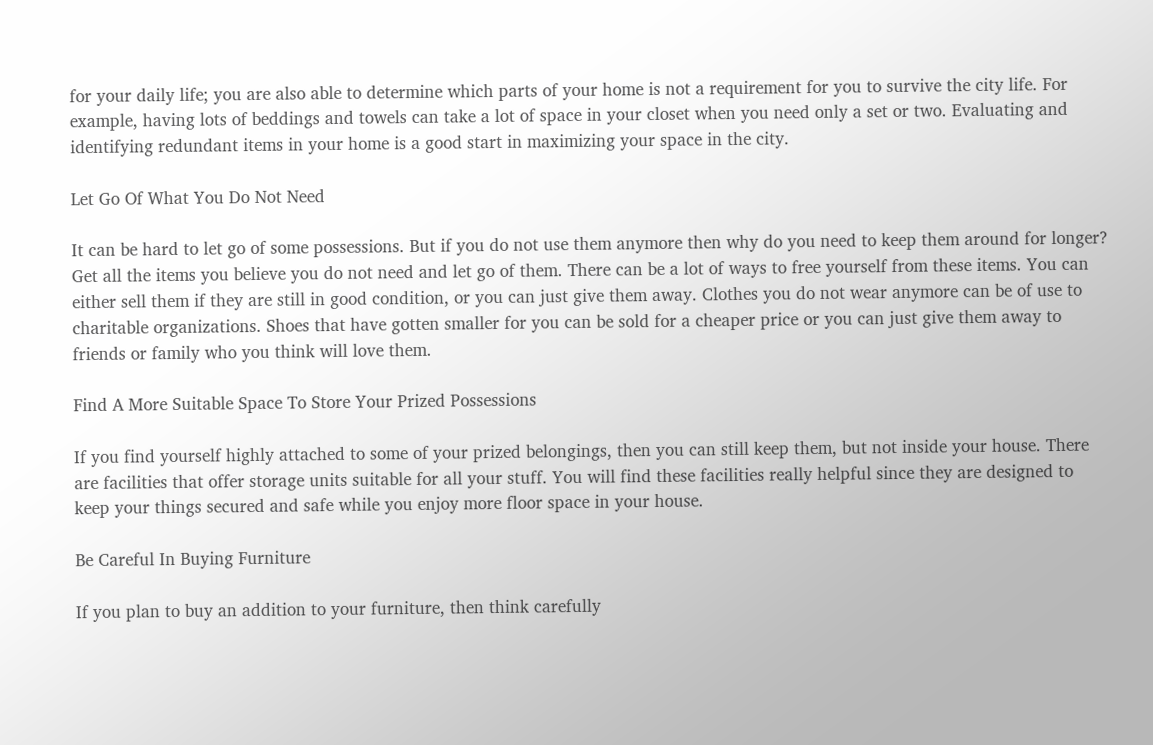for your daily life; you are also able to determine which parts of your home is not a requirement for you to survive the city life. For example, having lots of beddings and towels can take a lot of space in your closet when you need only a set or two. Evaluating and identifying redundant items in your home is a good start in maximizing your space in the city.

Let Go Of What You Do Not Need

It can be hard to let go of some possessions. But if you do not use them anymore then why do you need to keep them around for longer? Get all the items you believe you do not need and let go of them. There can be a lot of ways to free yourself from these items. You can either sell them if they are still in good condition, or you can just give them away. Clothes you do not wear anymore can be of use to charitable organizations. Shoes that have gotten smaller for you can be sold for a cheaper price or you can just give them away to friends or family who you think will love them.

Find A More Suitable Space To Store Your Prized Possessions

If you find yourself highly attached to some of your prized belongings, then you can still keep them, but not inside your house. There are facilities that offer storage units suitable for all your stuff. You will find these facilities really helpful since they are designed to keep your things secured and safe while you enjoy more floor space in your house.

Be Careful In Buying Furniture

If you plan to buy an addition to your furniture, then think carefully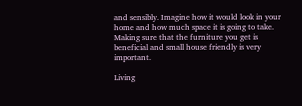and sensibly. Imagine how it would look in your home and how much space it is going to take. Making sure that the furniture you get is beneficial and small house friendly is very important.

Living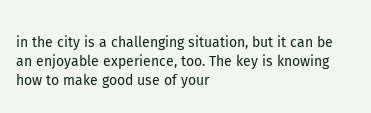in the city is a challenging situation, but it can be an enjoyable experience, too. The key is knowing how to make good use of your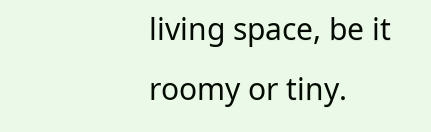living space, be it roomy or tiny.